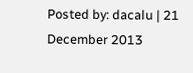Posted by: dacalu | 21 December 2013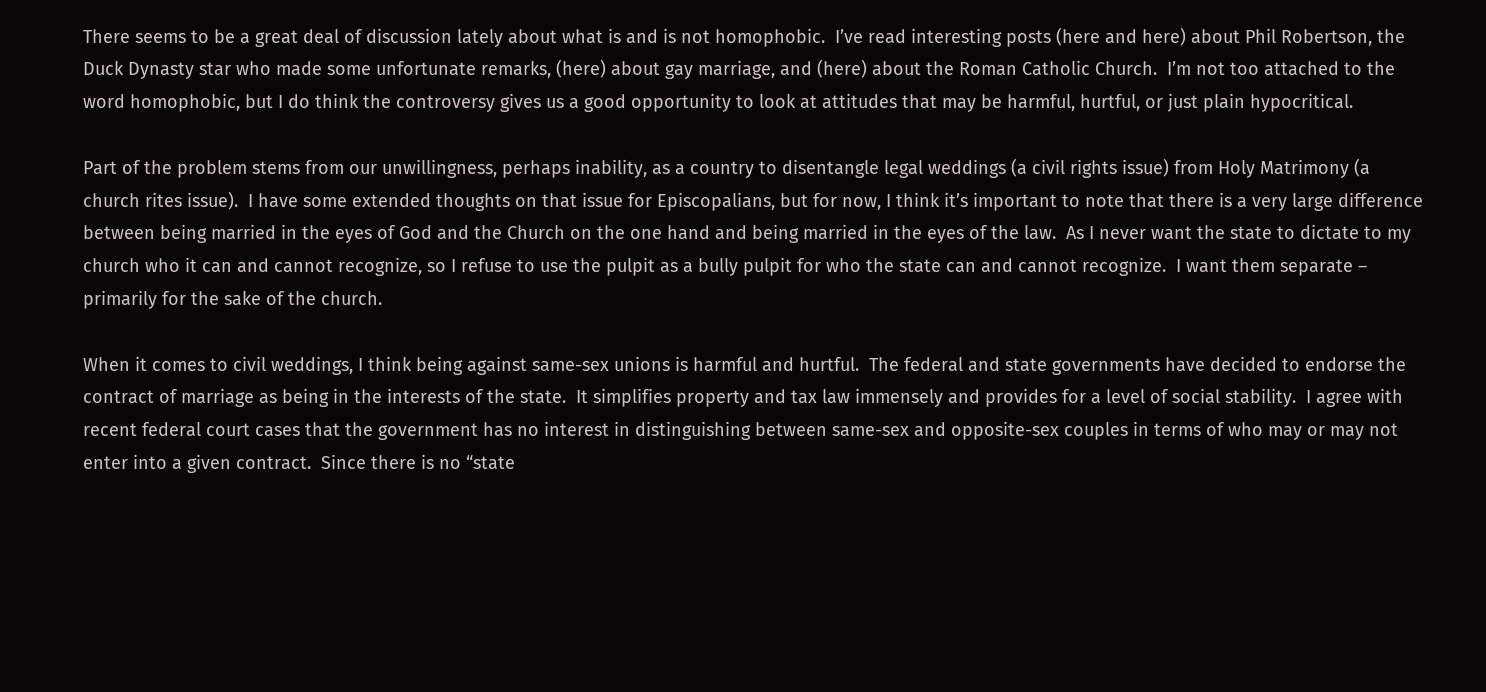There seems to be a great deal of discussion lately about what is and is not homophobic.  I’ve read interesting posts (here and here) about Phil Robertson, the Duck Dynasty star who made some unfortunate remarks, (here) about gay marriage, and (here) about the Roman Catholic Church.  I’m not too attached to the word homophobic, but I do think the controversy gives us a good opportunity to look at attitudes that may be harmful, hurtful, or just plain hypocritical.

Part of the problem stems from our unwillingness, perhaps inability, as a country to disentangle legal weddings (a civil rights issue) from Holy Matrimony (a church rites issue).  I have some extended thoughts on that issue for Episcopalians, but for now, I think it’s important to note that there is a very large difference between being married in the eyes of God and the Church on the one hand and being married in the eyes of the law.  As I never want the state to dictate to my church who it can and cannot recognize, so I refuse to use the pulpit as a bully pulpit for who the state can and cannot recognize.  I want them separate – primarily for the sake of the church.

When it comes to civil weddings, I think being against same-sex unions is harmful and hurtful.  The federal and state governments have decided to endorse the contract of marriage as being in the interests of the state.  It simplifies property and tax law immensely and provides for a level of social stability.  I agree with recent federal court cases that the government has no interest in distinguishing between same-sex and opposite-sex couples in terms of who may or may not enter into a given contract.  Since there is no “state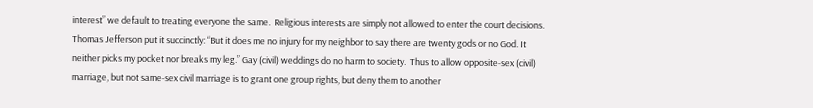interest” we default to treating everyone the same.  Religious interests are simply not allowed to enter the court decisions.  Thomas Jefferson put it succinctly: “But it does me no injury for my neighbor to say there are twenty gods or no God. It neither picks my pocket nor breaks my leg.” Gay (civil) weddings do no harm to society.  Thus to allow opposite-sex (civil) marriage, but not same-sex civil marriage is to grant one group rights, but deny them to another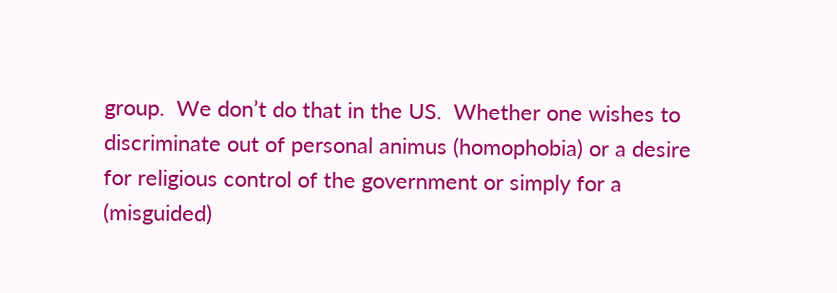group.  We don’t do that in the US.  Whether one wishes to discriminate out of personal animus (homophobia) or a desire for religious control of the government or simply for a (misguided)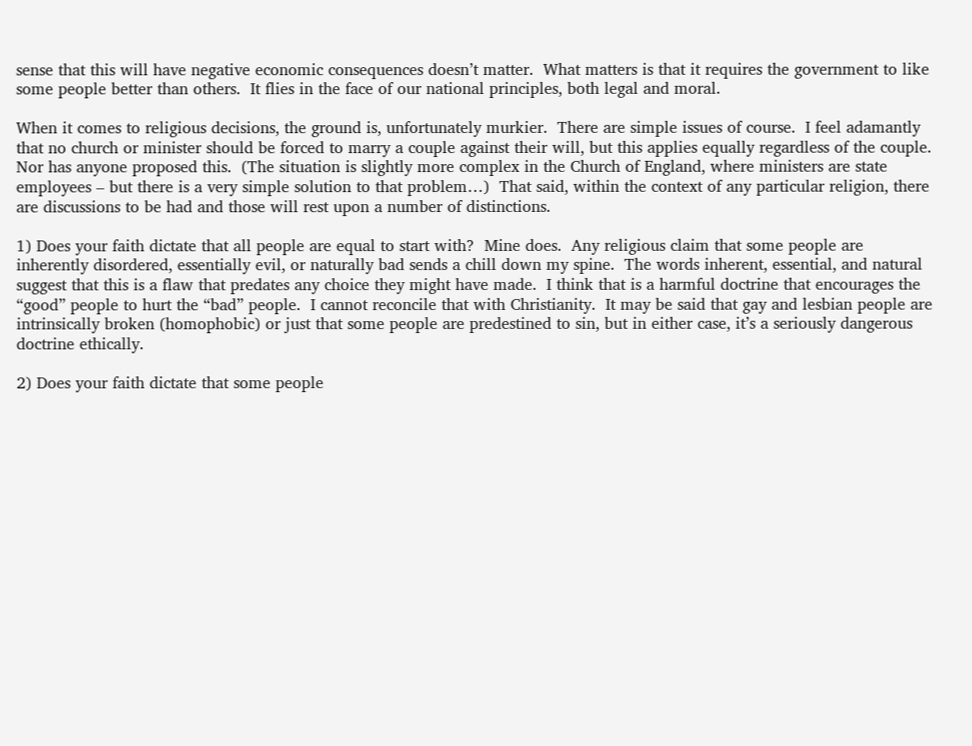sense that this will have negative economic consequences doesn’t matter.  What matters is that it requires the government to like some people better than others.  It flies in the face of our national principles, both legal and moral.

When it comes to religious decisions, the ground is, unfortunately murkier.  There are simple issues of course.  I feel adamantly that no church or minister should be forced to marry a couple against their will, but this applies equally regardless of the couple.  Nor has anyone proposed this.  (The situation is slightly more complex in the Church of England, where ministers are state employees – but there is a very simple solution to that problem…)  That said, within the context of any particular religion, there are discussions to be had and those will rest upon a number of distinctions.

1) Does your faith dictate that all people are equal to start with?  Mine does.  Any religious claim that some people are inherently disordered, essentially evil, or naturally bad sends a chill down my spine.  The words inherent, essential, and natural suggest that this is a flaw that predates any choice they might have made.  I think that is a harmful doctrine that encourages the “good” people to hurt the “bad” people.  I cannot reconcile that with Christianity.  It may be said that gay and lesbian people are intrinsically broken (homophobic) or just that some people are predestined to sin, but in either case, it’s a seriously dangerous doctrine ethically.

2) Does your faith dictate that some people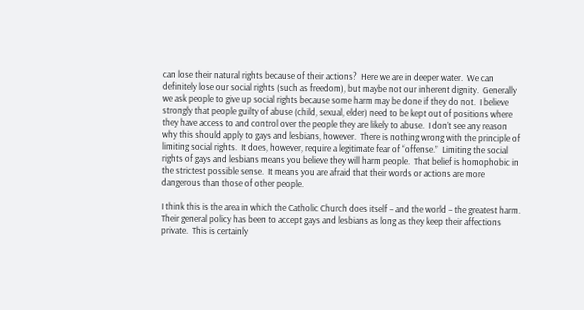can lose their natural rights because of their actions?  Here we are in deeper water.  We can definitely lose our social rights (such as freedom), but maybe not our inherent dignity.  Generally we ask people to give up social rights because some harm may be done if they do not.  I believe strongly that people guilty of abuse (child, sexual, elder) need to be kept out of positions where they have access to and control over the people they are likely to abuse.  I don’t see any reason why this should apply to gays and lesbians, however.  There is nothing wrong with the principle of limiting social rights.  It does, however, require a legitimate fear of “offense.”  Limiting the social rights of gays and lesbians means you believe they will harm people.  That belief is homophobic in the strictest possible sense.  It means you are afraid that their words or actions are more dangerous than those of other people.

I think this is the area in which the Catholic Church does itself – and the world – the greatest harm.  Their general policy has been to accept gays and lesbians as long as they keep their affections private.  This is certainly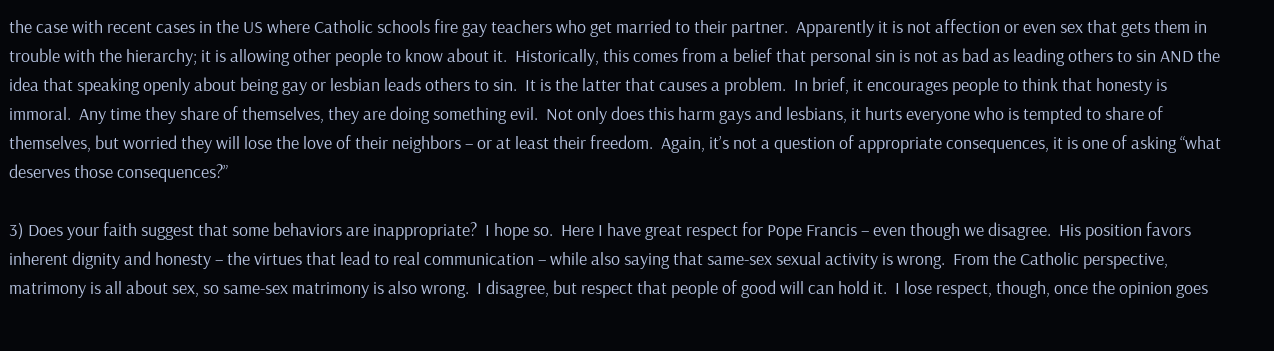the case with recent cases in the US where Catholic schools fire gay teachers who get married to their partner.  Apparently it is not affection or even sex that gets them in trouble with the hierarchy; it is allowing other people to know about it.  Historically, this comes from a belief that personal sin is not as bad as leading others to sin AND the idea that speaking openly about being gay or lesbian leads others to sin.  It is the latter that causes a problem.  In brief, it encourages people to think that honesty is immoral.  Any time they share of themselves, they are doing something evil.  Not only does this harm gays and lesbians, it hurts everyone who is tempted to share of themselves, but worried they will lose the love of their neighbors – or at least their freedom.  Again, it’s not a question of appropriate consequences, it is one of asking “what deserves those consequences?”

3) Does your faith suggest that some behaviors are inappropriate?  I hope so.  Here I have great respect for Pope Francis – even though we disagree.  His position favors inherent dignity and honesty – the virtues that lead to real communication – while also saying that same-sex sexual activity is wrong.  From the Catholic perspective, matrimony is all about sex, so same-sex matrimony is also wrong.  I disagree, but respect that people of good will can hold it.  I lose respect, though, once the opinion goes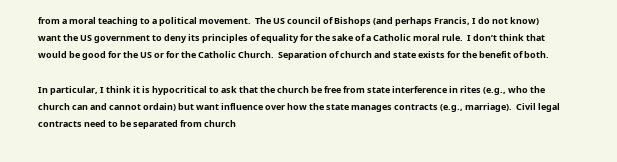from a moral teaching to a political movement.  The US council of Bishops (and perhaps Francis, I do not know) want the US government to deny its principles of equality for the sake of a Catholic moral rule.  I don’t think that would be good for the US or for the Catholic Church.  Separation of church and state exists for the benefit of both.

In particular, I think it is hypocritical to ask that the church be free from state interference in rites (e.g., who the church can and cannot ordain) but want influence over how the state manages contracts (e.g., marriage).  Civil legal contracts need to be separated from church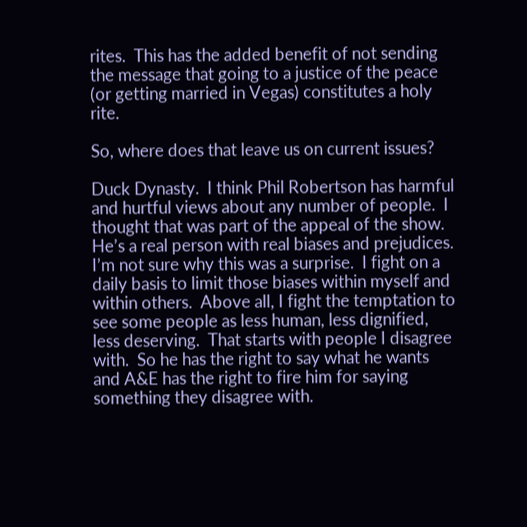rites.  This has the added benefit of not sending the message that going to a justice of the peace (or getting married in Vegas) constitutes a holy rite.

So, where does that leave us on current issues?

Duck Dynasty.  I think Phil Robertson has harmful and hurtful views about any number of people.  I thought that was part of the appeal of the show.  He’s a real person with real biases and prejudices.  I’m not sure why this was a surprise.  I fight on a daily basis to limit those biases within myself and within others.  Above all, I fight the temptation to see some people as less human, less dignified, less deserving.  That starts with people I disagree with.  So he has the right to say what he wants and A&E has the right to fire him for saying something they disagree with.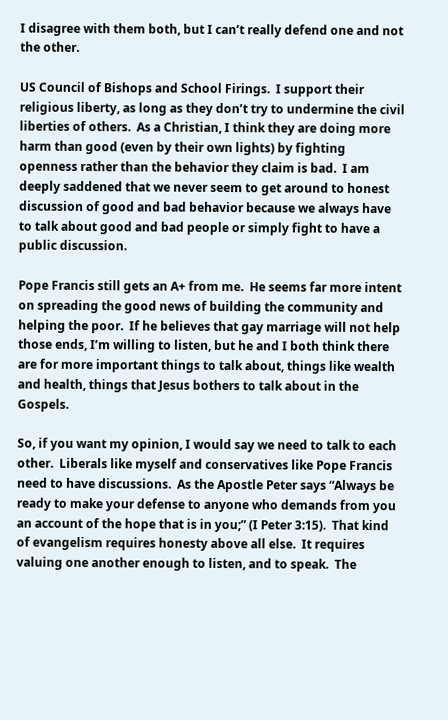I disagree with them both, but I can’t really defend one and not the other.

US Council of Bishops and School Firings.  I support their religious liberty, as long as they don’t try to undermine the civil liberties of others.  As a Christian, I think they are doing more harm than good (even by their own lights) by fighting openness rather than the behavior they claim is bad.  I am deeply saddened that we never seem to get around to honest discussion of good and bad behavior because we always have to talk about good and bad people or simply fight to have a public discussion.

Pope Francis still gets an A+ from me.  He seems far more intent on spreading the good news of building the community and helping the poor.  If he believes that gay marriage will not help those ends, I’m willing to listen, but he and I both think there are for more important things to talk about, things like wealth and health, things that Jesus bothers to talk about in the Gospels.

So, if you want my opinion, I would say we need to talk to each other.  Liberals like myself and conservatives like Pope Francis need to have discussions.  As the Apostle Peter says “Always be ready to make your defense to anyone who demands from you an account of the hope that is in you;” (I Peter 3:15).  That kind of evangelism requires honesty above all else.  It requires valuing one another enough to listen, and to speak.  The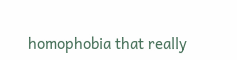homophobia that really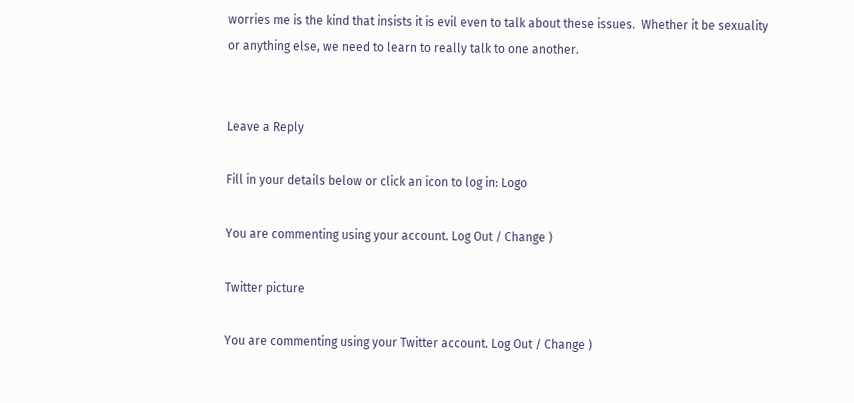worries me is the kind that insists it is evil even to talk about these issues.  Whether it be sexuality or anything else, we need to learn to really talk to one another.


Leave a Reply

Fill in your details below or click an icon to log in: Logo

You are commenting using your account. Log Out / Change )

Twitter picture

You are commenting using your Twitter account. Log Out / Change )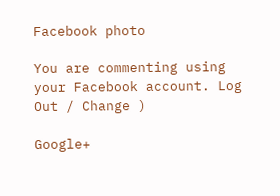Facebook photo

You are commenting using your Facebook account. Log Out / Change )

Google+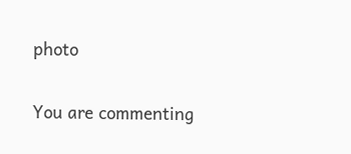photo

You are commenting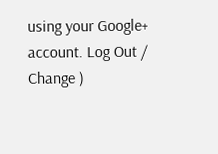using your Google+ account. Log Out / Change )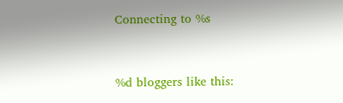Connecting to %s


%d bloggers like this: